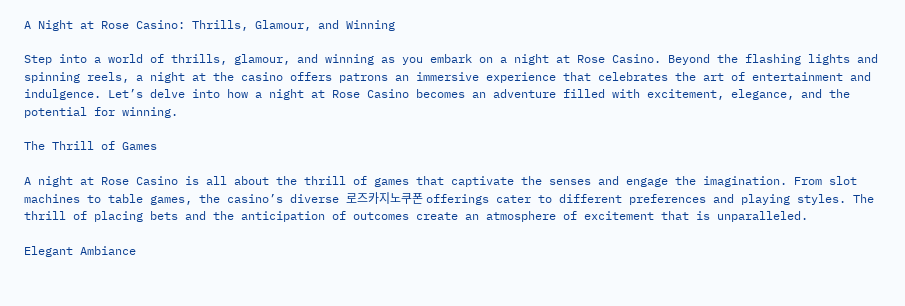A Night at Rose Casino: Thrills, Glamour, and Winning

Step into a world of thrills, glamour, and winning as you embark on a night at Rose Casino. Beyond the flashing lights and spinning reels, a night at the casino offers patrons an immersive experience that celebrates the art of entertainment and indulgence. Let’s delve into how a night at Rose Casino becomes an adventure filled with excitement, elegance, and the potential for winning.

The Thrill of Games

A night at Rose Casino is all about the thrill of games that captivate the senses and engage the imagination. From slot machines to table games, the casino’s diverse 로즈카지노쿠폰 offerings cater to different preferences and playing styles. The thrill of placing bets and the anticipation of outcomes create an atmosphere of excitement that is unparalleled.

Elegant Ambiance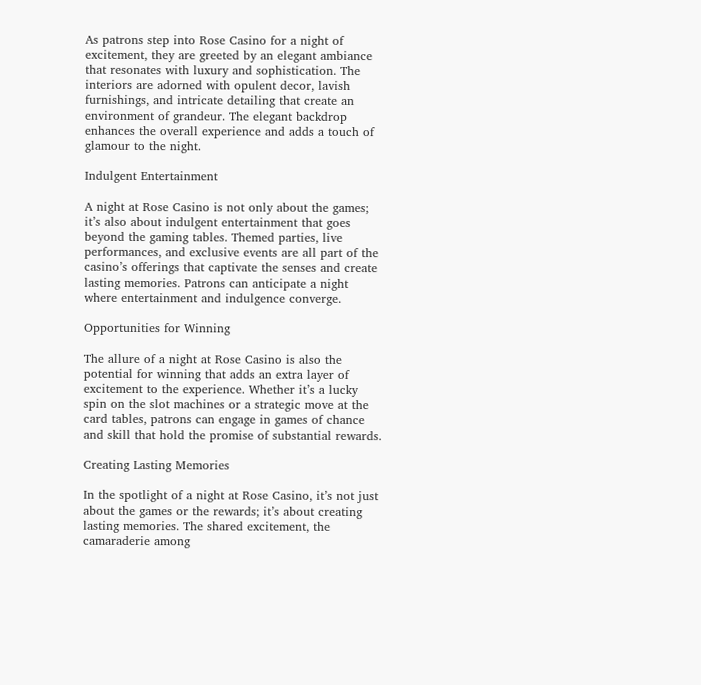As patrons step into Rose Casino for a night of excitement, they are greeted by an elegant ambiance that resonates with luxury and sophistication. The interiors are adorned with opulent decor, lavish furnishings, and intricate detailing that create an environment of grandeur. The elegant backdrop enhances the overall experience and adds a touch of glamour to the night.

Indulgent Entertainment

A night at Rose Casino is not only about the games; it’s also about indulgent entertainment that goes beyond the gaming tables. Themed parties, live performances, and exclusive events are all part of the casino’s offerings that captivate the senses and create lasting memories. Patrons can anticipate a night where entertainment and indulgence converge.

Opportunities for Winning

The allure of a night at Rose Casino is also the potential for winning that adds an extra layer of excitement to the experience. Whether it’s a lucky spin on the slot machines or a strategic move at the card tables, patrons can engage in games of chance and skill that hold the promise of substantial rewards.

Creating Lasting Memories

In the spotlight of a night at Rose Casino, it’s not just about the games or the rewards; it’s about creating lasting memories. The shared excitement, the camaraderie among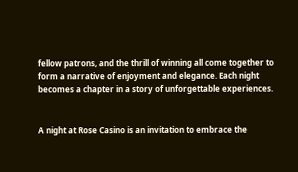fellow patrons, and the thrill of winning all come together to form a narrative of enjoyment and elegance. Each night becomes a chapter in a story of unforgettable experiences.


A night at Rose Casino is an invitation to embrace the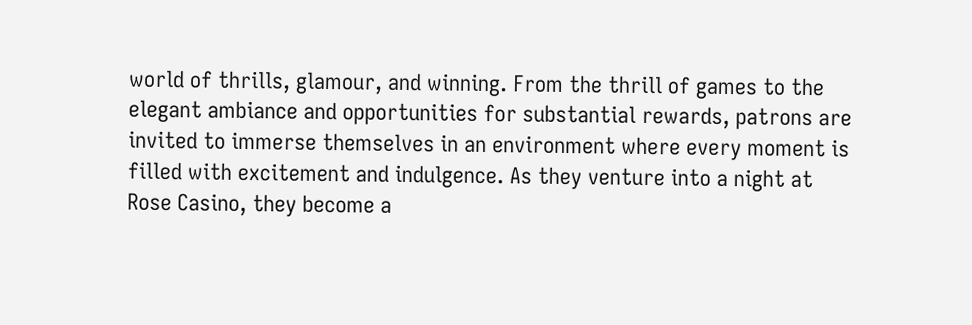world of thrills, glamour, and winning. From the thrill of games to the elegant ambiance and opportunities for substantial rewards, patrons are invited to immerse themselves in an environment where every moment is filled with excitement and indulgence. As they venture into a night at Rose Casino, they become a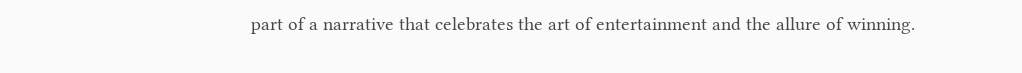part of a narrative that celebrates the art of entertainment and the allure of winning.